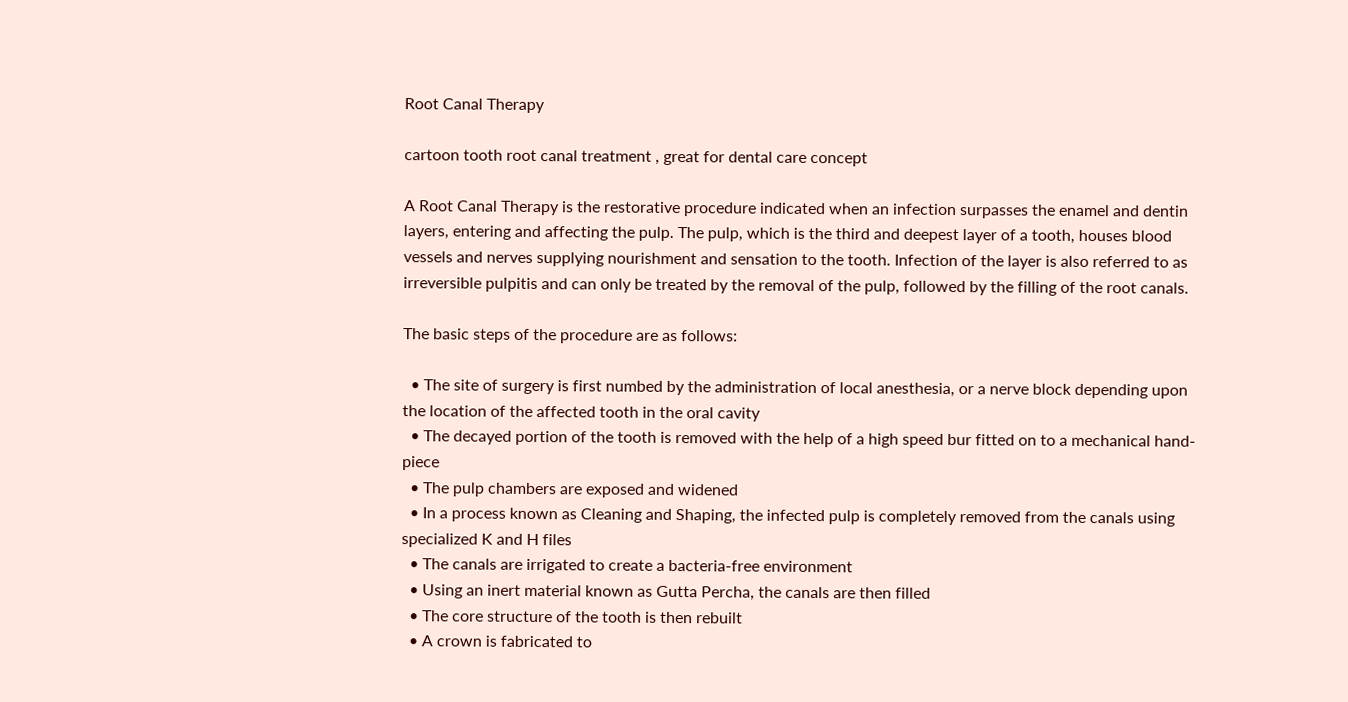Root Canal Therapy

cartoon tooth root canal treatment , great for dental care concept

A Root Canal Therapy is the restorative procedure indicated when an infection surpasses the enamel and dentin layers, entering and affecting the pulp. The pulp, which is the third and deepest layer of a tooth, houses blood vessels and nerves supplying nourishment and sensation to the tooth. Infection of the layer is also referred to as irreversible pulpitis and can only be treated by the removal of the pulp, followed by the filling of the root canals.

The basic steps of the procedure are as follows:

  • The site of surgery is first numbed by the administration of local anesthesia, or a nerve block depending upon the location of the affected tooth in the oral cavity
  • The decayed portion of the tooth is removed with the help of a high speed bur fitted on to a mechanical hand-piece
  • The pulp chambers are exposed and widened
  • In a process known as Cleaning and Shaping, the infected pulp is completely removed from the canals using specialized K and H files
  • The canals are irrigated to create a bacteria-free environment
  • Using an inert material known as Gutta Percha, the canals are then filled
  • The core structure of the tooth is then rebuilt
  • A crown is fabricated to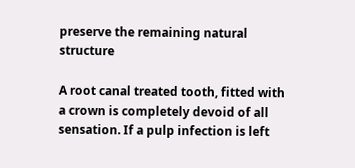preserve the remaining natural structure

A root canal treated tooth, fitted with a crown is completely devoid of all sensation. If a pulp infection is left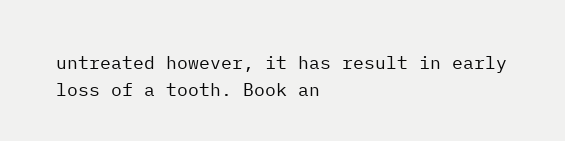untreated however, it has result in early loss of a tooth. Book an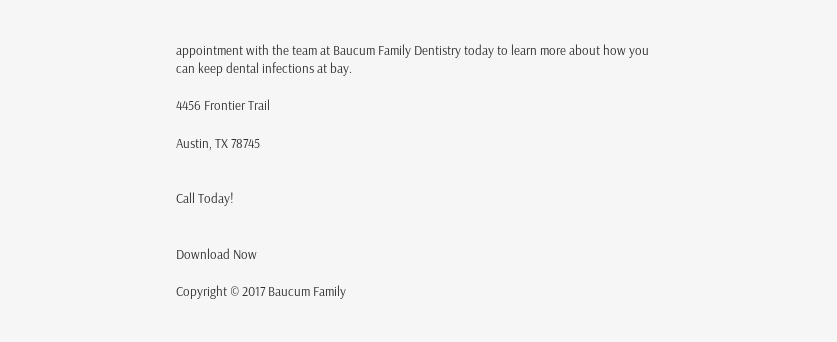appointment with the team at Baucum Family Dentistry today to learn more about how you can keep dental infections at bay.

4456 Frontier Trail

Austin, TX 78745


Call Today!


Download Now

Copyright © 2017 Baucum Family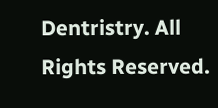Dentristry. All Rights Reserved.